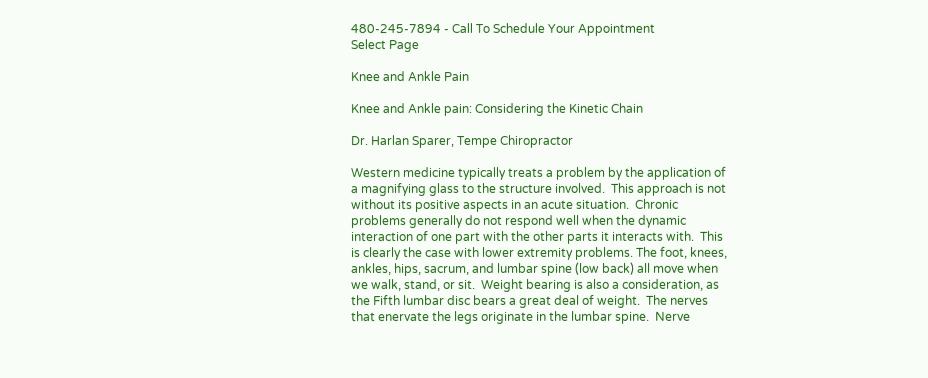480-245-7894 - Call To Schedule Your Appointment
Select Page

Knee and Ankle Pain

Knee and Ankle pain: Considering the Kinetic Chain

Dr. Harlan Sparer, Tempe Chiropractor

Western medicine typically treats a problem by the application of a magnifying glass to the structure involved.  This approach is not without its positive aspects in an acute situation.  Chronic problems generally do not respond well when the dynamic interaction of one part with the other parts it interacts with.  This is clearly the case with lower extremity problems. The foot, knees, ankles, hips, sacrum, and lumbar spine (low back) all move when we walk, stand, or sit.  Weight bearing is also a consideration, as the Fifth lumbar disc bears a great deal of weight.  The nerves that enervate the legs originate in the lumbar spine.  Nerve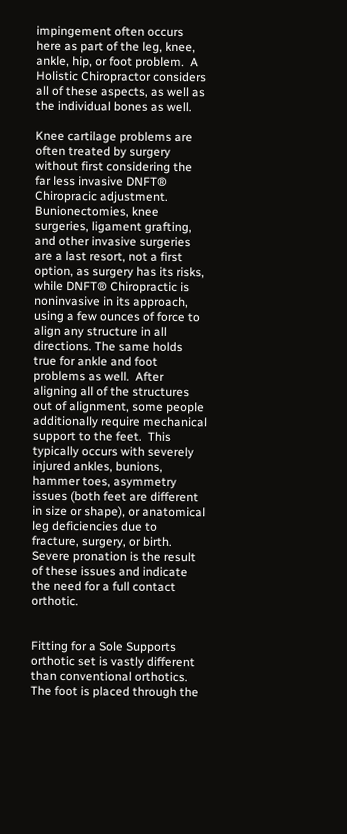impingement often occurs here as part of the leg, knee, ankle, hip, or foot problem.  A Holistic Chiropractor considers all of these aspects, as well as the individual bones as well.

Knee cartilage problems are often treated by surgery without first considering the far less invasive DNFT® Chiropracic adjustment.  Bunionectomies, knee surgeries, ligament grafting, and other invasive surgeries are a last resort, not a first option, as surgery has its risks, while DNFT® Chiropractic is noninvasive in its approach, using a few ounces of force to align any structure in all directions. The same holds true for ankle and foot problems as well.  After aligning all of the structures out of alignment, some people additionally require mechanical support to the feet.  This typically occurs with severely injured ankles, bunions, hammer toes, asymmetry issues (both feet are different in size or shape), or anatomical leg deficiencies due to fracture, surgery, or birth.  Severe pronation is the result of these issues and indicate the need for a full contact orthotic.


Fitting for a Sole Supports orthotic set is vastly different than conventional orthotics.  The foot is placed through the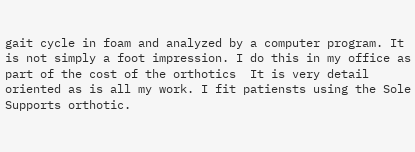gait cycle in foam and analyzed by a computer program. It is not simply a foot impression. I do this in my office as part of the cost of the orthotics  It is very detail oriented as is all my work. I fit patiensts using the Sole Supports orthotic.